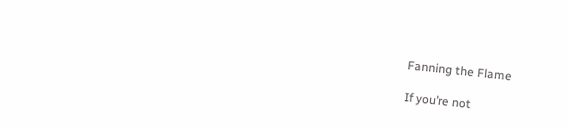Fanning the Flame

If you’re not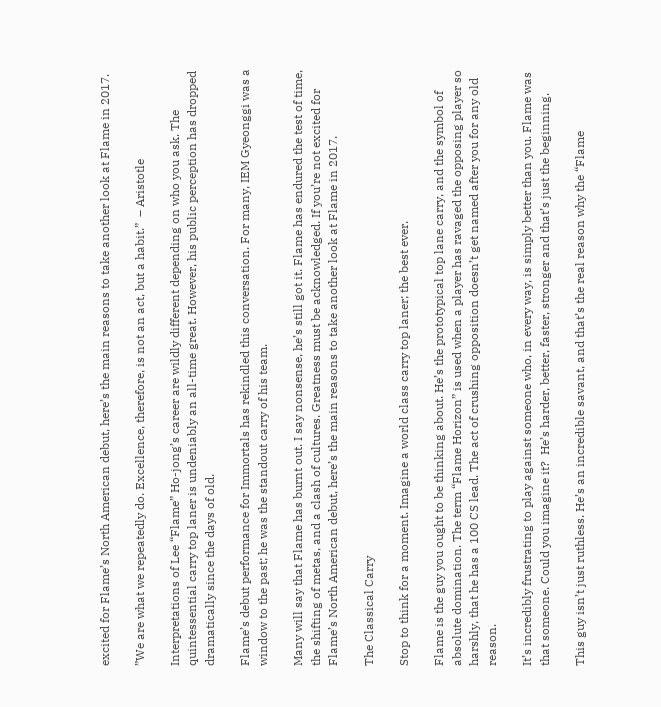excited for Flame’s North American debut, here’s the main reasons to take another look at Flame in 2017.

”We are what we repeatedly do. Excellence, therefore, is not an act, but a habit.”  – Aristotle

Interpretations of Lee “Flame” Ho-jong’s career are wildly different depending on who you ask. The quintessential carry top laner is undeniably an all-time great. However, his public perception has dropped dramatically since the days of old.

Flame’s debut performance for Immortals has rekindled this conversation. For many, IEM Gyeonggi was a window to the past; he was the standout carry of his team.

Many will say that Flame has burnt out. I say nonsense, he’s still got it. Flame has endured the test of time, the shifting of metas, and a clash of cultures. Greatness must be acknowledged. If you’re not excited for Flame’s North American debut, here’s the main reasons to take another look at Flame in 2017.

The Classical Carry

Stop to think for a moment. Imagine a world class carry top laner; the best ever.

Flame is the guy you ought to be thinking about. He’s the prototypical top lane carry, and the symbol of absolute domination. The term “Flame Horizon” is used when a player has ravaged the opposing player so harshly, that he has a 100 CS lead. The act of crushing opposition doesn’t get named after you for any old reason.

It’s incredibly frustrating to play against someone who, in every way, is simply better than you. Flame was that someone. Could you imagine it?  He’s harder, better, faster, stronger and that’s just the beginning.

This guy isn’t just ruthless. He’s an incredible savant, and that’s the real reason why the “Flame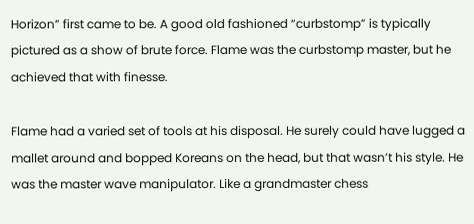Horizon” first came to be. A good old fashioned “curbstomp” is typically pictured as a show of brute force. Flame was the curbstomp master, but he achieved that with finesse.

Flame had a varied set of tools at his disposal. He surely could have lugged a mallet around and bopped Koreans on the head, but that wasn’t his style. He was the master wave manipulator. Like a grandmaster chess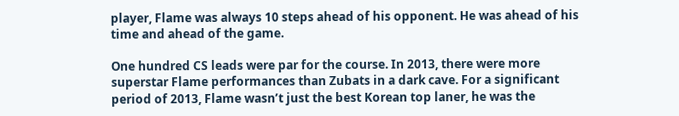player, Flame was always 10 steps ahead of his opponent. He was ahead of his time and ahead of the game.

One hundred CS leads were par for the course. In 2013, there were more superstar Flame performances than Zubats in a dark cave. For a significant period of 2013, Flame wasn’t just the best Korean top laner, he was the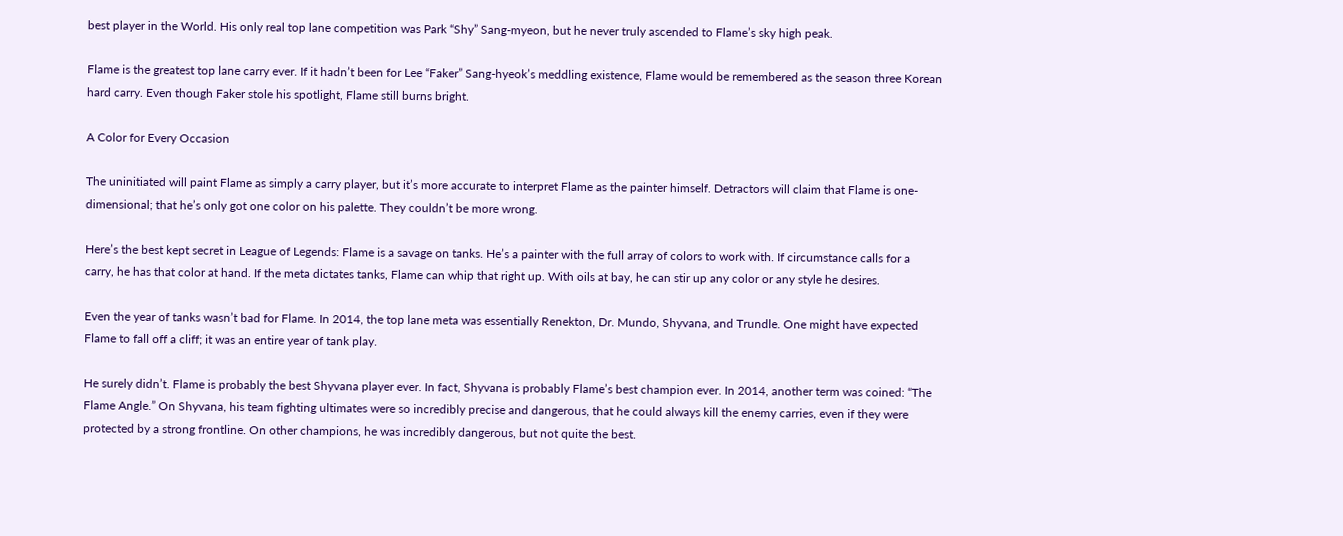best player in the World. His only real top lane competition was Park “Shy” Sang-myeon, but he never truly ascended to Flame’s sky high peak.

Flame is the greatest top lane carry ever. If it hadn’t been for Lee “Faker” Sang-hyeok’s meddling existence, Flame would be remembered as the season three Korean hard carry. Even though Faker stole his spotlight, Flame still burns bright.

A Color for Every Occasion

The uninitiated will paint Flame as simply a carry player, but it’s more accurate to interpret Flame as the painter himself. Detractors will claim that Flame is one-dimensional; that he’s only got one color on his palette. They couldn’t be more wrong.

Here’s the best kept secret in League of Legends: Flame is a savage on tanks. He’s a painter with the full array of colors to work with. If circumstance calls for a carry, he has that color at hand. If the meta dictates tanks, Flame can whip that right up. With oils at bay, he can stir up any color or any style he desires.

Even the year of tanks wasn’t bad for Flame. In 2014, the top lane meta was essentially Renekton, Dr. Mundo, Shyvana, and Trundle. One might have expected Flame to fall off a cliff; it was an entire year of tank play.

He surely didn’t. Flame is probably the best Shyvana player ever. In fact, Shyvana is probably Flame’s best champion ever. In 2014, another term was coined: “The Flame Angle.” On Shyvana, his team fighting ultimates were so incredibly precise and dangerous, that he could always kill the enemy carries, even if they were protected by a strong frontline. On other champions, he was incredibly dangerous, but not quite the best.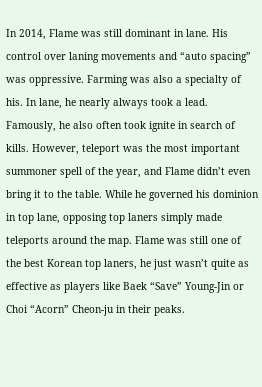In 2014, Flame was still dominant in lane. His control over laning movements and “auto spacing” was oppressive. Farming was also a specialty of his. In lane, he nearly always took a lead. Famously, he also often took ignite in search of kills. However, teleport was the most important summoner spell of the year, and Flame didn’t even bring it to the table. While he governed his dominion in top lane, opposing top laners simply made teleports around the map. Flame was still one of the best Korean top laners, he just wasn’t quite as effective as players like Baek “Save” Young-Jin or Choi “Acorn” Cheon-ju in their peaks.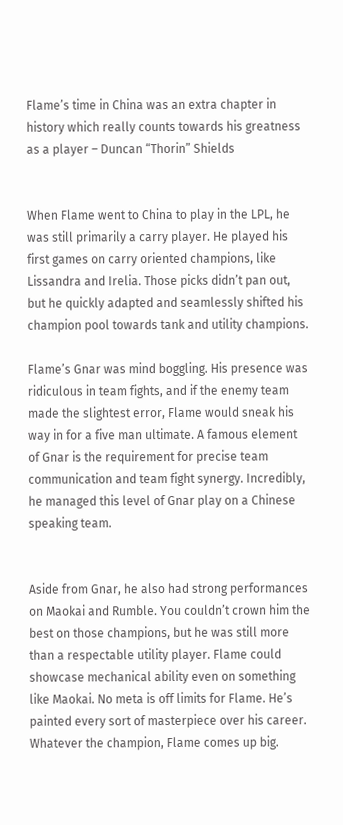Flame’s time in China was an extra chapter in history which really counts towards his greatness as a player – Duncan “Thorin” Shields


When Flame went to China to play in the LPL, he was still primarily a carry player. He played his first games on carry oriented champions, like Lissandra and Irelia. Those picks didn’t pan out, but he quickly adapted and seamlessly shifted his champion pool towards tank and utility champions.

Flame’s Gnar was mind boggling. His presence was ridiculous in team fights, and if the enemy team made the slightest error, Flame would sneak his way in for a five man ultimate. A famous element of Gnar is the requirement for precise team communication and team fight synergy. Incredibly, he managed this level of Gnar play on a Chinese speaking team.


Aside from Gnar, he also had strong performances on Maokai and Rumble. You couldn’t crown him the best on those champions, but he was still more than a respectable utility player. Flame could showcase mechanical ability even on something like Maokai. No meta is off limits for Flame. He’s painted every sort of masterpiece over his career. Whatever the champion, Flame comes up big.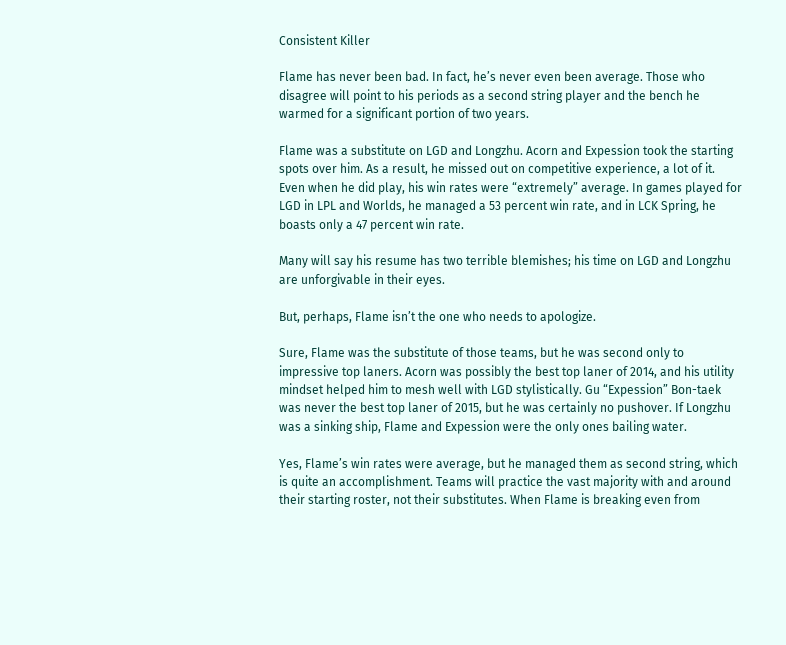Consistent Killer

Flame has never been bad. In fact, he’s never even been average. Those who disagree will point to his periods as a second string player and the bench he warmed for a significant portion of two years.

Flame was a substitute on LGD and Longzhu. Acorn and Expession took the starting spots over him. As a result, he missed out on competitive experience, a lot of it. Even when he did play, his win rates were “extremely” average. In games played for LGD in LPL and Worlds, he managed a 53 percent win rate, and in LCK Spring, he boasts only a 47 percent win rate.

Many will say his resume has two terrible blemishes; his time on LGD and Longzhu are unforgivable in their eyes.

But, perhaps, Flame isn’t the one who needs to apologize.

Sure, Flame was the substitute of those teams, but he was second only to impressive top laners. Acorn was possibly the best top laner of 2014, and his utility mindset helped him to mesh well with LGD stylistically. Gu “Expession” Bon-taek was never the best top laner of 2015, but he was certainly no pushover. If Longzhu was a sinking ship, Flame and Expession were the only ones bailing water.

Yes, Flame’s win rates were average, but he managed them as second string, which is quite an accomplishment. Teams will practice the vast majority with and around their starting roster, not their substitutes. When Flame is breaking even from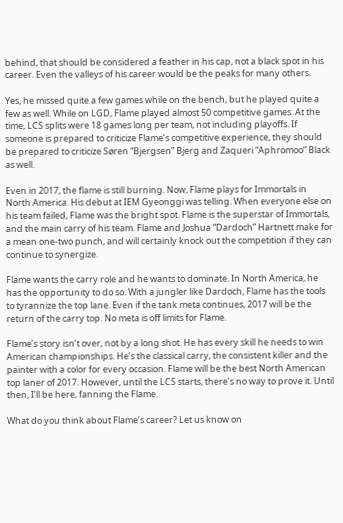behind, that should be considered a feather in his cap, not a black spot in his career. Even the valleys of his career would be the peaks for many others.

Yes, he missed quite a few games while on the bench, but he played quite a few as well. While on LGD, Flame played almost 50 competitive games. At the time, LCS splits were 18 games long per team, not including playoffs. If someone is prepared to criticize Flame’s competitive experience, they should be prepared to criticize Søren “Bjergsen” Bjerg and Zaqueri “Aphromoo” Black as well.

Even in 2017, the flame is still burning. Now, Flame plays for Immortals in North America. His debut at IEM Gyeonggi was telling. When everyone else on his team failed, Flame was the bright spot. Flame is the superstar of Immortals, and the main carry of his team. Flame and Joshua “Dardoch” Hartnett make for a mean one-two punch, and will certainly knock out the competition if they can continue to synergize.

Flame wants the carry role and he wants to dominate. In North America, he has the opportunity to do so. With a jungler like Dardoch, Flame has the tools to tyrannize the top lane. Even if the tank meta continues, 2017 will be the return of the carry top. No meta is off limits for Flame.

Flame’s story isn’t over, not by a long shot. He has every skill he needs to win American championships. He’s the classical carry, the consistent killer and the painter with a color for every occasion. Flame will be the best North American top laner of 2017. However, until the LCS starts, there’s no way to prove it. Until then, I’ll be here, fanning the Flame.

What do you think about Flame’s career? Let us know on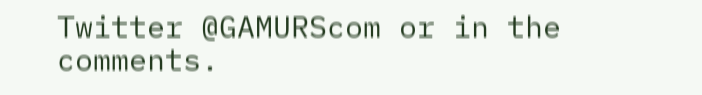Twitter @GAMURScom or in the comments.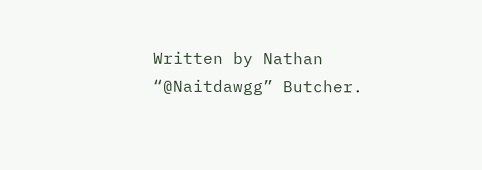Written by Nathan “@Naitdawgg” Butcher.